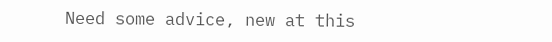Need some advice, new at this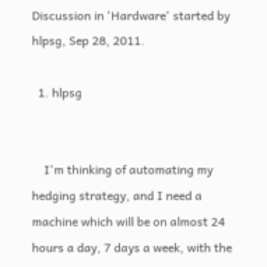Discussion in 'Hardware' started by hlpsg, Sep 28, 2011.

  1. hlpsg


    I'm thinking of automating my hedging strategy, and I need a machine which will be on almost 24 hours a day, 7 days a week, with the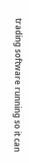trading software running so it can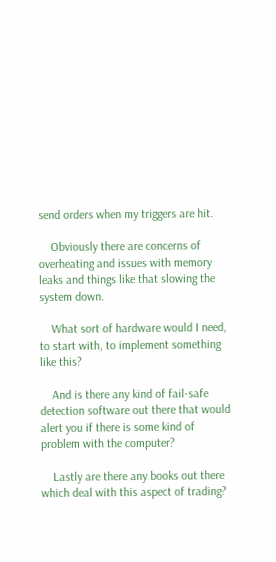send orders when my triggers are hit.

    Obviously there are concerns of overheating and issues with memory leaks and things like that slowing the system down.

    What sort of hardware would I need, to start with, to implement something like this?

    And is there any kind of fail-safe detection software out there that would alert you if there is some kind of problem with the computer?

    Lastly are there any books out there which deal with this aspect of trading?